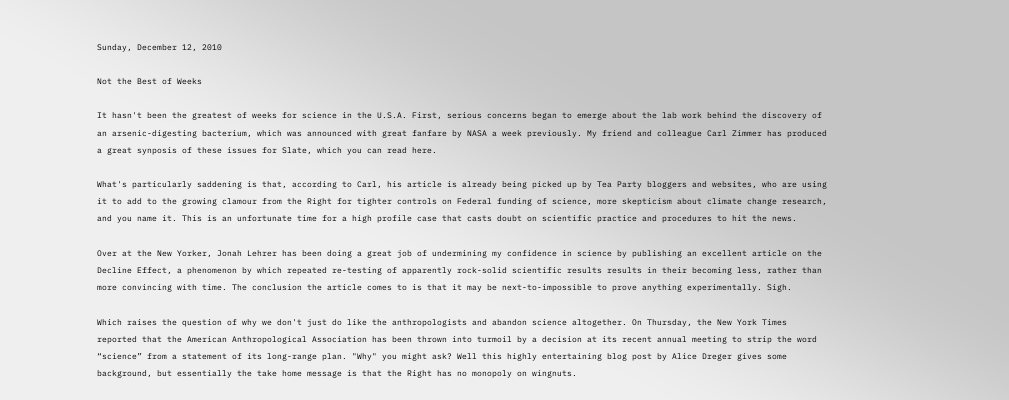Sunday, December 12, 2010

Not the Best of Weeks

It hasn't been the greatest of weeks for science in the U.S.A. First, serious concerns began to emerge about the lab work behind the discovery of an arsenic-digesting bacterium, which was announced with great fanfare by NASA a week previously. My friend and colleague Carl Zimmer has produced a great synposis of these issues for Slate, which you can read here.

What's particularly saddening is that, according to Carl, his article is already being picked up by Tea Party bloggers and websites, who are using it to add to the growing clamour from the Right for tighter controls on Federal funding of science, more skepticism about climate change research, and you name it. This is an unfortunate time for a high profile case that casts doubt on scientific practice and procedures to hit the news.

Over at the New Yorker, Jonah Lehrer has been doing a great job of undermining my confidence in science by publishing an excellent article on the Decline Effect, a phenomenon by which repeated re-testing of apparently rock-solid scientific results results in their becoming less, rather than more convincing with time. The conclusion the article comes to is that it may be next-to-impossible to prove anything experimentally. Sigh.

Which raises the question of why we don't just do like the anthropologists and abandon science altogether. On Thursday, the New York Times reported that the American Anthropological Association has been thrown into turmoil by a decision at its recent annual meeting to strip the word “science” from a statement of its long-range plan. "Why" you might ask? Well this highly entertaining blog post by Alice Dreger gives some background, but essentially the take home message is that the Right has no monopoly on wingnuts.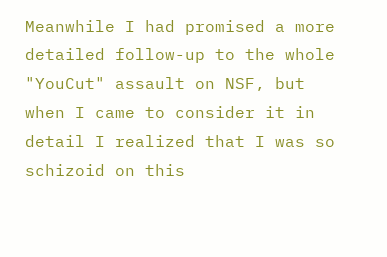Meanwhile I had promised a more detailed follow-up to the whole "YouCut" assault on NSF, but when I came to consider it in detail I realized that I was so schizoid on this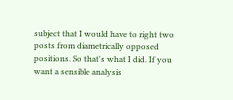subject that I would have to right two posts from diametrically opposed positions. So that's what I did. If you want a sensible analysis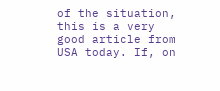of the situation, this is a very good article from USA today. If, on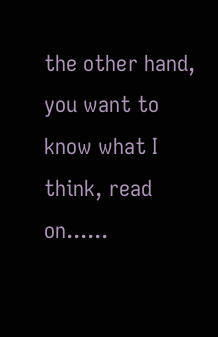the other hand, you want to know what I think, read on......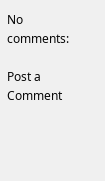No comments:

Post a Comment